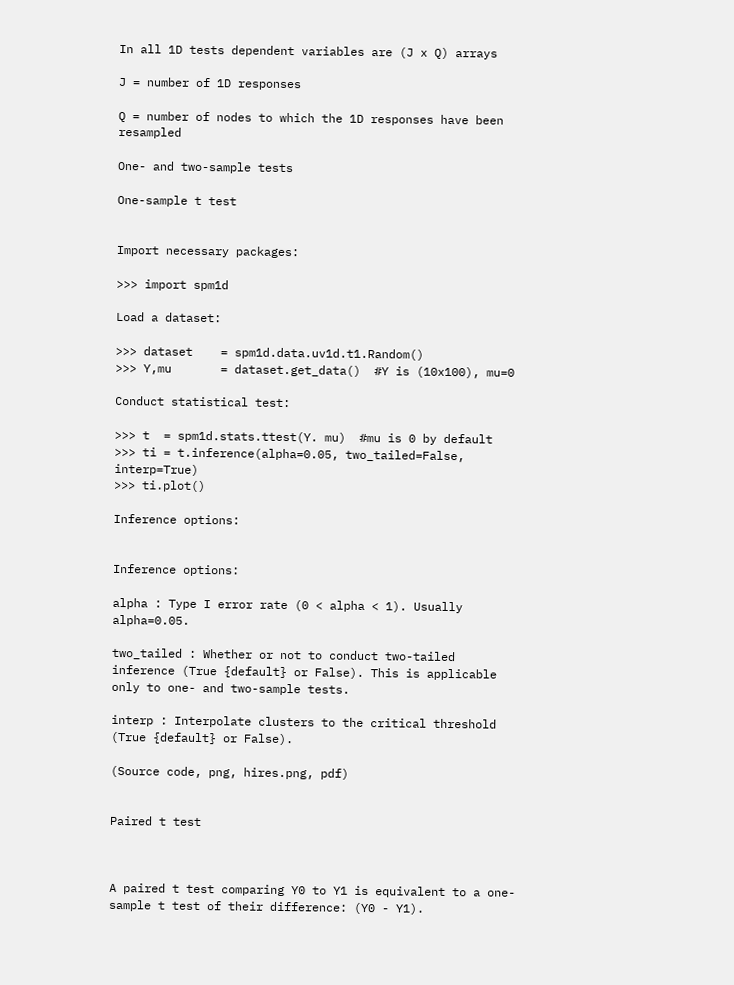In all 1D tests dependent variables are (J x Q) arrays

J = number of 1D responses

Q = number of nodes to which the 1D responses have been resampled

One- and two-sample tests

One-sample t test


Import necessary packages:

>>> import spm1d

Load a dataset:

>>> dataset    = spm1d.data.uv1d.t1.Random()
>>> Y,mu       = dataset.get_data()  #Y is (10x100), mu=0

Conduct statistical test:

>>> t  = spm1d.stats.ttest(Y. mu)  #mu is 0 by default
>>> ti = t.inference(alpha=0.05, two_tailed=False, interp=True)
>>> ti.plot()

Inference options:


Inference options:

alpha : Type I error rate (0 < alpha < 1). Usually alpha=0.05.

two_tailed : Whether or not to conduct two-tailed inference (True {default} or False). This is applicable only to one- and two-sample tests.

interp : Interpolate clusters to the critical threshold (True {default} or False).

(Source code, png, hires.png, pdf)


Paired t test



A paired t test comparing Y0 to Y1 is equivalent to a one-sample t test of their difference: (Y0 - Y1).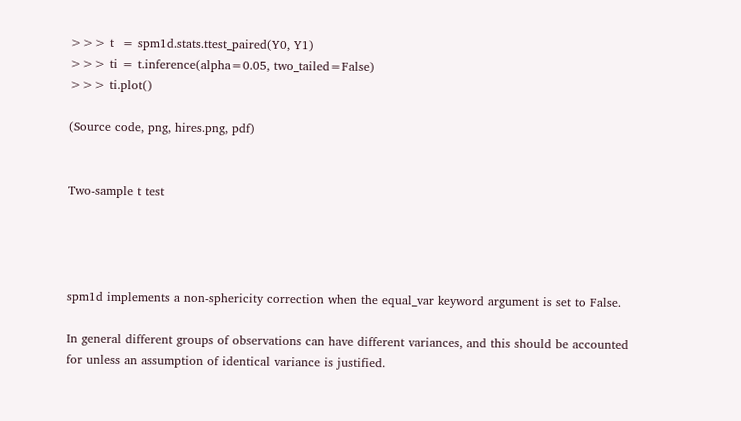>>> t  = spm1d.stats.ttest_paired(Y0, Y1)
>>> ti = t.inference(alpha=0.05, two_tailed=False)
>>> ti.plot()

(Source code, png, hires.png, pdf)


Two-sample t test




spm1d implements a non-sphericity correction when the equal_var keyword argument is set to False.

In general different groups of observations can have different variances, and this should be accounted for unless an assumption of identical variance is justified.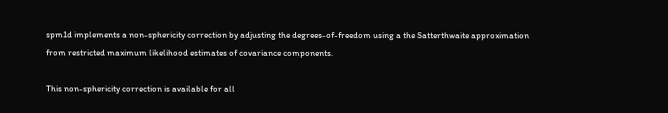spm1d implements a non-sphericity correction by adjusting the degrees-of-freedom using a the Satterthwaite approximation from restricted maximum likelihood estimates of covariance components.

This non-sphericity correction is available for all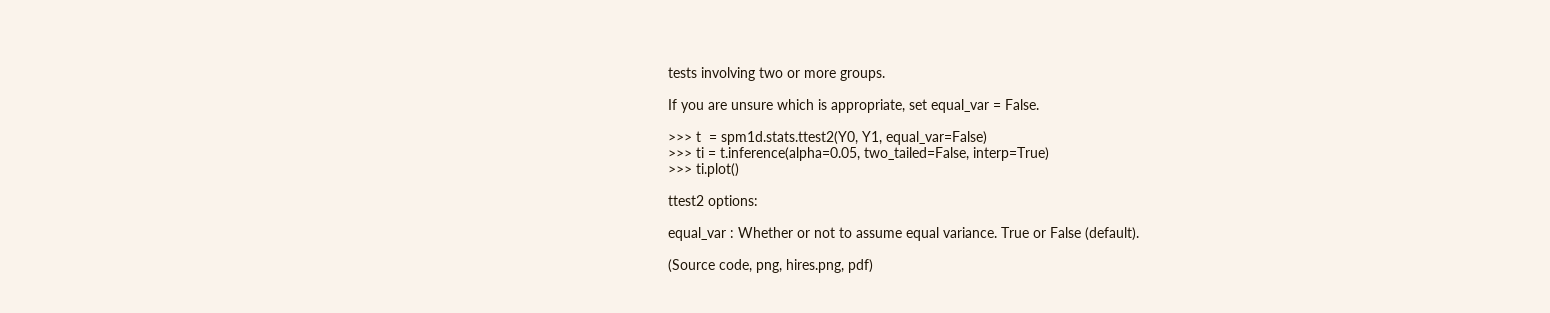tests involving two or more groups.

If you are unsure which is appropriate, set equal_var = False.

>>> t  = spm1d.stats.ttest2(Y0, Y1, equal_var=False)
>>> ti = t.inference(alpha=0.05, two_tailed=False, interp=True)
>>> ti.plot()

ttest2 options:

equal_var : Whether or not to assume equal variance. True or False (default).

(Source code, png, hires.png, pdf)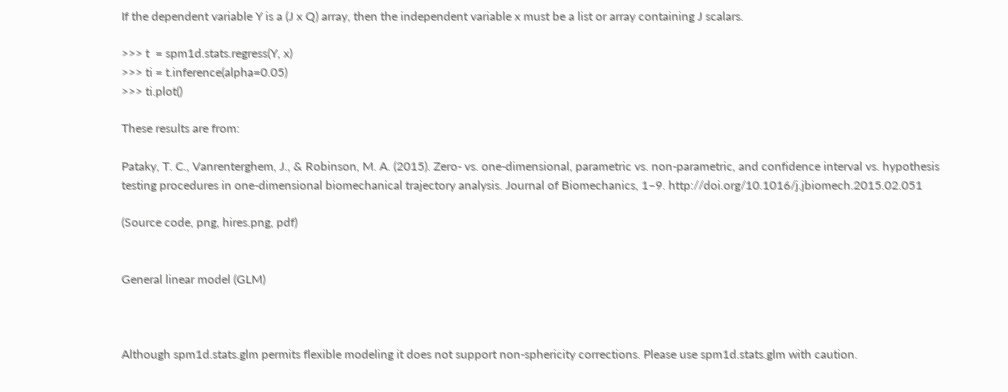If the dependent variable Y is a (J x Q) array, then the independent variable x must be a list or array containing J scalars.

>>> t  = spm1d.stats.regress(Y, x)
>>> ti = t.inference(alpha=0.05)
>>> ti.plot()

These results are from:

Pataky, T. C., Vanrenterghem, J., & Robinson, M. A. (2015). Zero- vs. one-dimensional, parametric vs. non-parametric, and confidence interval vs. hypothesis testing procedures in one-dimensional biomechanical trajectory analysis. Journal of Biomechanics, 1–9. http://doi.org/10.1016/j.jbiomech.2015.02.051

(Source code, png, hires.png, pdf)


General linear model (GLM)



Although spm1d.stats.glm permits flexible modeling it does not support non-sphericity corrections. Please use spm1d.stats.glm with caution.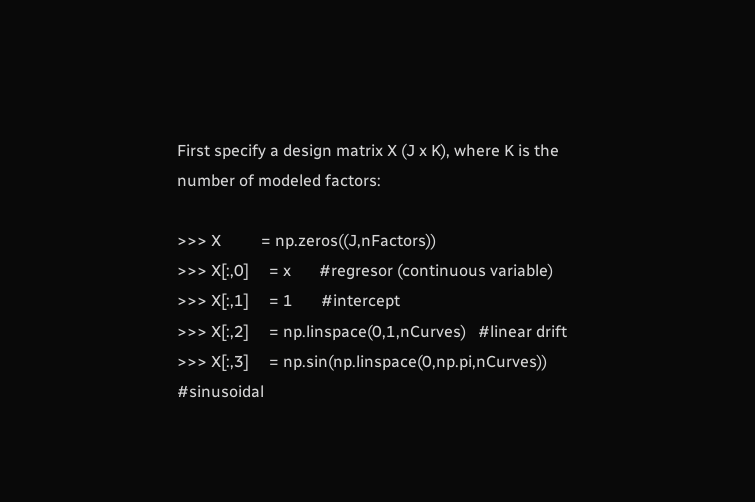First specify a design matrix X (J x K), where K is the number of modeled factors:

>>> X          = np.zeros((J,nFactors))
>>> X[:,0]     = x       #regresor (continuous variable)
>>> X[:,1]     = 1       #intercept
>>> X[:,2]     = np.linspace(0,1,nCurves)   #linear drift
>>> X[:,3]     = np.sin(np.linspace(0,np.pi,nCurves))  #sinusoidal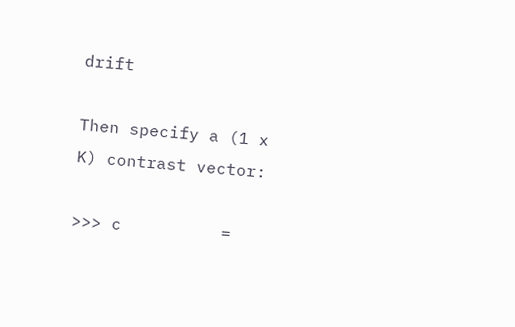drift

Then specify a (1 x K) contrast vector:

>>> c          =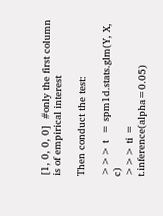[1, 0, 0, 0]  #only the first column is of empirical interest

Then conduct the test:

>>> t  = spm1d.stats.glm(Y, X, c)
>>> ti = t.inference(alpha=0.05)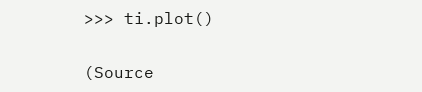>>> ti.plot()

(Source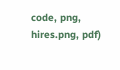code, png, hires.png, pdf)